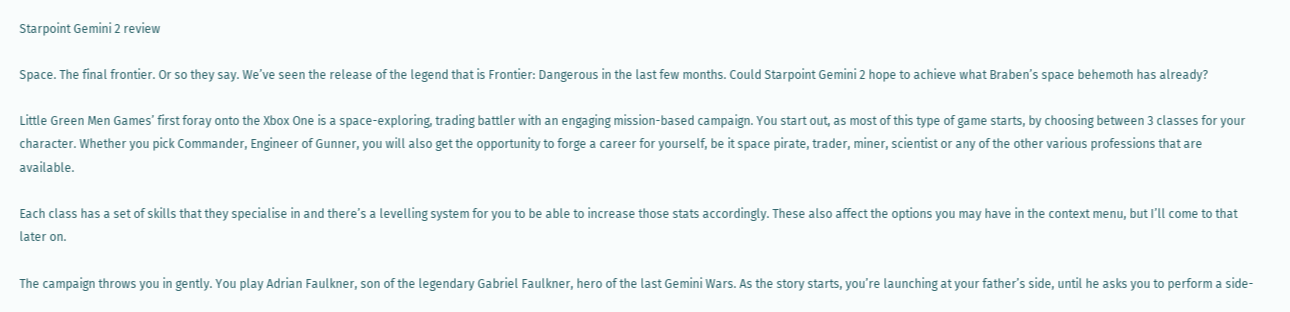Starpoint Gemini 2 review

Space. The final frontier. Or so they say. We’ve seen the release of the legend that is Frontier: Dangerous in the last few months. Could Starpoint Gemini 2 hope to achieve what Braben’s space behemoth has already?

Little Green Men Games’ first foray onto the Xbox One is a space-exploring, trading battler with an engaging mission-based campaign. You start out, as most of this type of game starts, by choosing between 3 classes for your character. Whether you pick Commander, Engineer of Gunner, you will also get the opportunity to forge a career for yourself, be it space pirate, trader, miner, scientist or any of the other various professions that are available.

Each class has a set of skills that they specialise in and there’s a levelling system for you to be able to increase those stats accordingly. These also affect the options you may have in the context menu, but I’ll come to that later on.

The campaign throws you in gently. You play Adrian Faulkner, son of the legendary Gabriel Faulkner, hero of the last Gemini Wars. As the story starts, you’re launching at your father’s side, until he asks you to perform a side-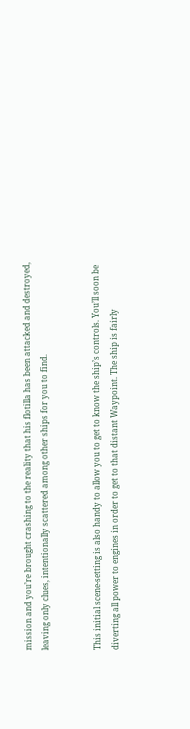mission and you’re brought crashing to the reality that his flotilla has been attacked and destroyed, leaving only clues, intentionally scattered among other ships for you to find.


This initial scene-setting is also handy to allow you to get to know the ship’s controls. You’ll soon be diverting all power to engines in order to get to that distant Waypoint. The ship is fairly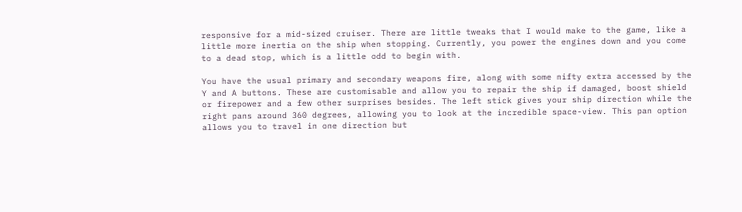responsive for a mid-sized cruiser. There are little tweaks that I would make to the game, like a little more inertia on the ship when stopping. Currently, you power the engines down and you come to a dead stop, which is a little odd to begin with.

You have the usual primary and secondary weapons fire, along with some nifty extra accessed by the Y and A buttons. These are customisable and allow you to repair the ship if damaged, boost shield or firepower and a few other surprises besides. The left stick gives your ship direction while the right pans around 360 degrees, allowing you to look at the incredible space-view. This pan option allows you to travel in one direction but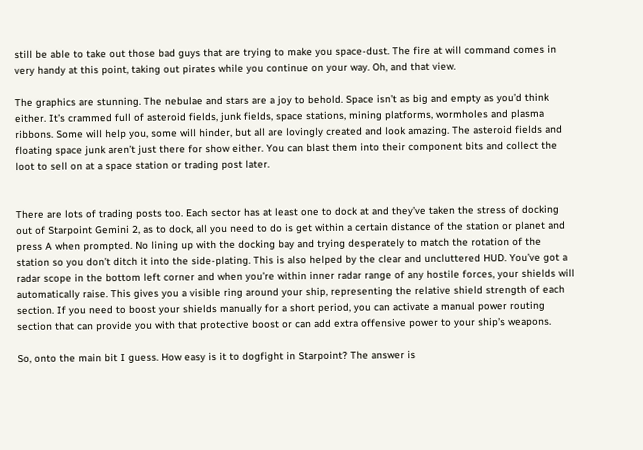still be able to take out those bad guys that are trying to make you space-dust. The fire at will command comes in very handy at this point, taking out pirates while you continue on your way. Oh, and that view.

The graphics are stunning. The nebulae and stars are a joy to behold. Space isn’t as big and empty as you’d think either. It’s crammed full of asteroid fields, junk fields, space stations, mining platforms, wormholes and plasma ribbons. Some will help you, some will hinder, but all are lovingly created and look amazing. The asteroid fields and floating space junk aren’t just there for show either. You can blast them into their component bits and collect the loot to sell on at a space station or trading post later.


There are lots of trading posts too. Each sector has at least one to dock at and they’ve taken the stress of docking out of Starpoint Gemini 2, as to dock, all you need to do is get within a certain distance of the station or planet and press A when prompted. No lining up with the docking bay and trying desperately to match the rotation of the station so you don’t ditch it into the side-plating. This is also helped by the clear and uncluttered HUD. You’ve got a radar scope in the bottom left corner and when you’re within inner radar range of any hostile forces, your shields will automatically raise. This gives you a visible ring around your ship, representing the relative shield strength of each section. If you need to boost your shields manually for a short period, you can activate a manual power routing section that can provide you with that protective boost or can add extra offensive power to your ship’s weapons.

So, onto the main bit I guess. How easy is it to dogfight in Starpoint? The answer is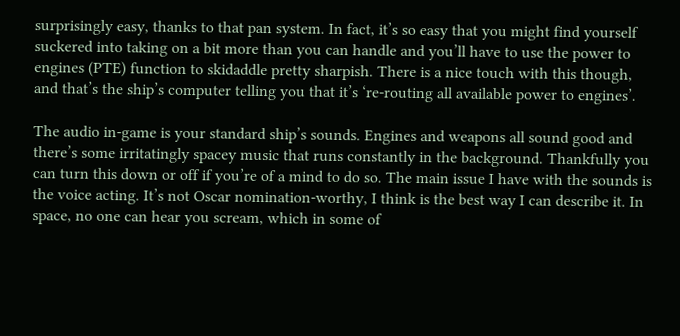surprisingly easy, thanks to that pan system. In fact, it’s so easy that you might find yourself suckered into taking on a bit more than you can handle and you’ll have to use the power to engines (PTE) function to skidaddle pretty sharpish. There is a nice touch with this though, and that’s the ship’s computer telling you that it’s ‘re-routing all available power to engines’.

The audio in-game is your standard ship’s sounds. Engines and weapons all sound good and there’s some irritatingly spacey music that runs constantly in the background. Thankfully you can turn this down or off if you’re of a mind to do so. The main issue I have with the sounds is the voice acting. It’s not Oscar nomination-worthy, I think is the best way I can describe it. In space, no one can hear you scream, which in some of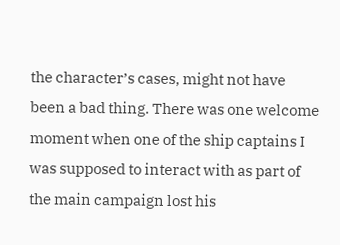the character’s cases, might not have been a bad thing. There was one welcome moment when one of the ship captains I was supposed to interact with as part of the main campaign lost his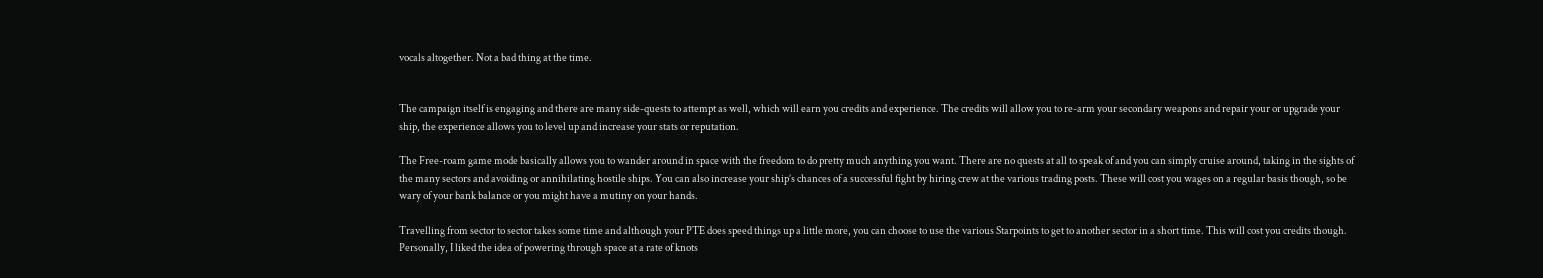vocals altogether. Not a bad thing at the time.


The campaign itself is engaging and there are many side-quests to attempt as well, which will earn you credits and experience. The credits will allow you to re-arm your secondary weapons and repair your or upgrade your ship, the experience allows you to level up and increase your stats or reputation.

The Free-roam game mode basically allows you to wander around in space with the freedom to do pretty much anything you want. There are no quests at all to speak of and you can simply cruise around, taking in the sights of the many sectors and avoiding or annihilating hostile ships. You can also increase your ship’s chances of a successful fight by hiring crew at the various trading posts. These will cost you wages on a regular basis though, so be wary of your bank balance or you might have a mutiny on your hands.

Travelling from sector to sector takes some time and although your PTE does speed things up a little more, you can choose to use the various Starpoints to get to another sector in a short time. This will cost you credits though. Personally, I liked the idea of powering through space at a rate of knots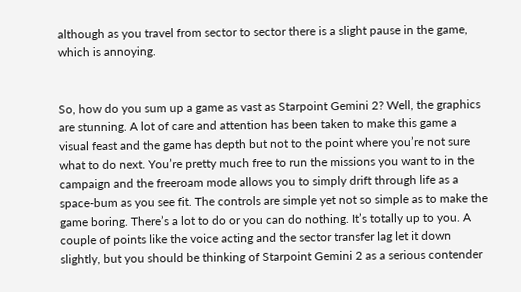although as you travel from sector to sector there is a slight pause in the game, which is annoying.


So, how do you sum up a game as vast as Starpoint Gemini 2? Well, the graphics are stunning. A lot of care and attention has been taken to make this game a visual feast and the game has depth but not to the point where you’re not sure what to do next. You’re pretty much free to run the missions you want to in the campaign and the freeroam mode allows you to simply drift through life as a space-bum as you see fit. The controls are simple yet not so simple as to make the game boring. There’s a lot to do or you can do nothing. It’s totally up to you. A couple of points like the voice acting and the sector transfer lag let it down slightly, but you should be thinking of Starpoint Gemini 2 as a serious contender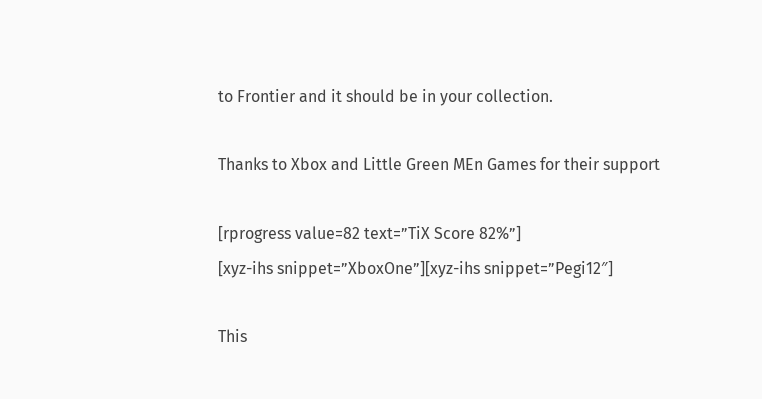to Frontier and it should be in your collection.

Thanks to Xbox and Little Green MEn Games for their support

[rprogress value=82 text=”TiX Score 82%”]
[xyz-ihs snippet=”XboxOne”][xyz-ihs snippet=”Pegi12″]

This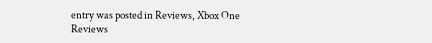entry was posted in Reviews, Xbox One Reviews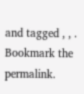and tagged , , . Bookmark the permalink.